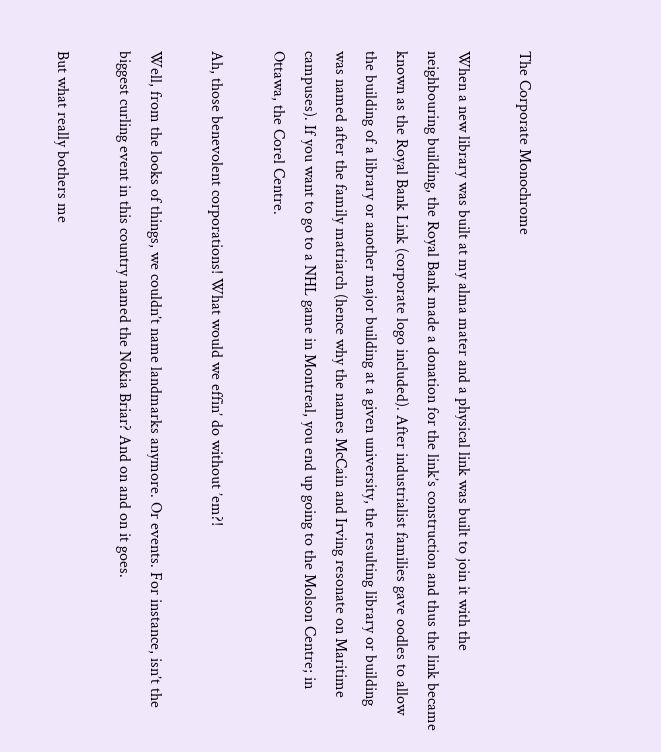The Corporate Monochrome

When a new library was built at my alma mater and a physical link was built to join it with the neighbouring building, the Royal Bank made a donation for the link’s construction and thus the link became known as the Royal Bank Link (corporate logo included). After industrialist families gave oodles to allow the building of a library or another major building at a given university, the resulting library or building was named after the family matriarch (hence why the names McCain and Irving resonate on Maritime campuses). If you want to go to a NHL game in Montreal, you end up going to the Molson Centre; in Ottawa, the Corel Centre.

Ah, those benevolent corporations! What would we effin’ do without ’em?!

Well, from the looks of things, we couldn’t name landmarks anymore. Or events. For instance, isn’t the biggest curling event in this country named the Nokia Briar? And on and on it goes.

But what really bothers me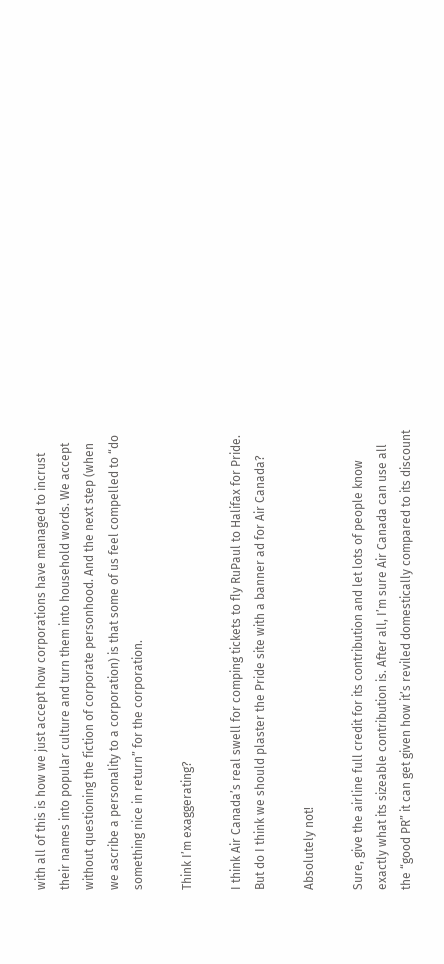with all of this is how we just accept how corporations have managed to incrust their names into popular culture and turn them into household words. We accept without questioning the fiction of corporate personhood. And the next step (when we ascribe a personality to a corporation) is that some of us feel compelled to “do something nice in return” for the corporation.

Think I’m exaggerating?

I think Air Canada’s real swell for comping tickets to fly RuPaul to Halifax for Pride. But do I think we should plaster the Pride site with a banner ad for Air Canada?

Absolutely not!

Sure, give the airline full credit for its contribution and let lots of people know exactly what its sizeable contribution is. After all, I’m sure Air Canada can use all the “good PR” it can get given how it’s reviled domestically compared to its discount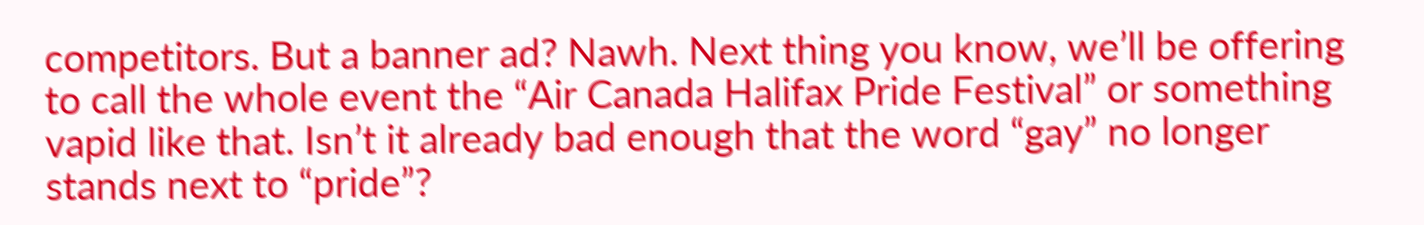competitors. But a banner ad? Nawh. Next thing you know, we’ll be offering to call the whole event the “Air Canada Halifax Pride Festival” or something vapid like that. Isn’t it already bad enough that the word “gay” no longer stands next to “pride”?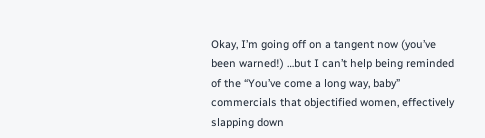Okay, I’m going off on a tangent now (you’ve been warned!) …but I can’t help being reminded of the “You’ve come a long way, baby” commercials that objectified women, effectively slapping down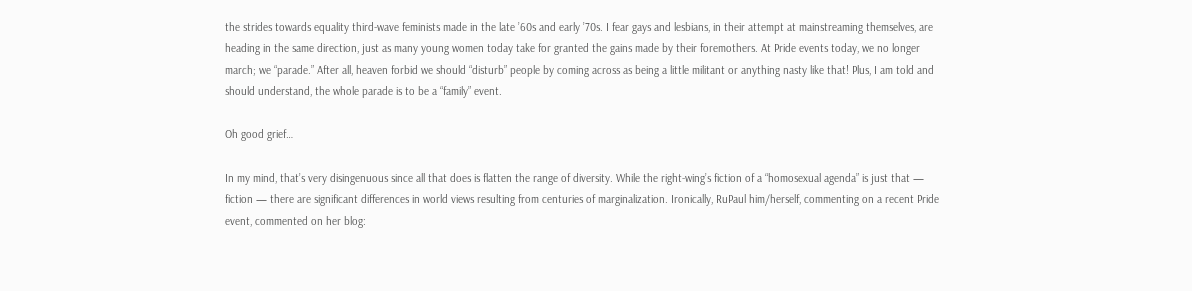the strides towards equality third-wave feminists made in the late ’60s and early ’70s. I fear gays and lesbians, in their attempt at mainstreaming themselves, are heading in the same direction, just as many young women today take for granted the gains made by their foremothers. At Pride events today, we no longer march; we “parade.” After all, heaven forbid we should “disturb” people by coming across as being a little militant or anything nasty like that! Plus, I am told and should understand, the whole parade is to be a “family” event.

Oh good grief…

In my mind, that’s very disingenuous since all that does is flatten the range of diversity. While the right-wing’s fiction of a “homosexual agenda” is just that — fiction — there are significant differences in world views resulting from centuries of marginalization. Ironically, RuPaul him/herself, commenting on a recent Pride event, commented on her blog: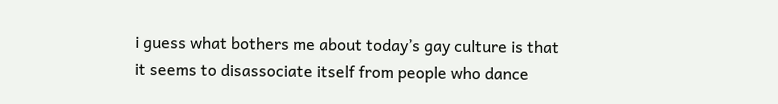i guess what bothers me about today’s gay culture is that it seems to disassociate itself from people who dance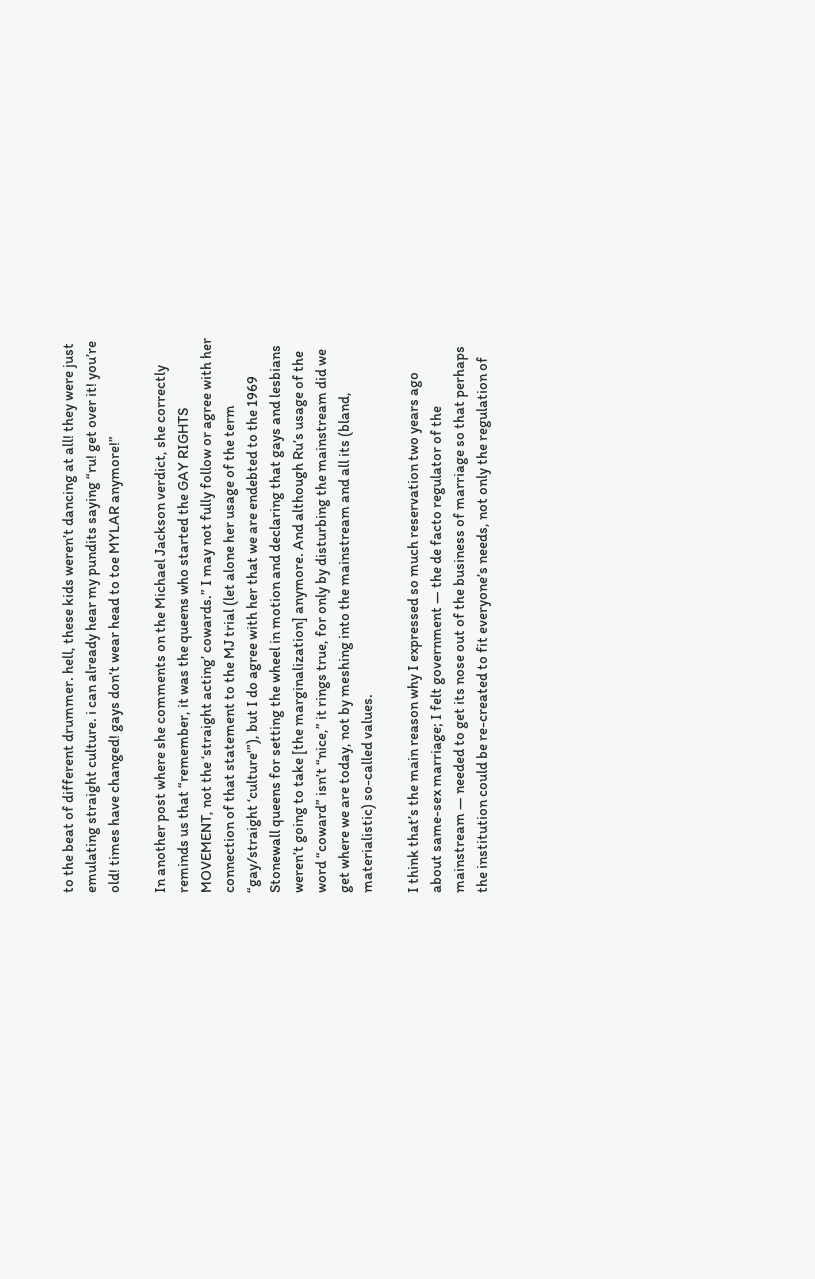to the beat of different drummer. hell, these kids weren’t dancing at all! they were just emulating straight culture. i can already hear my pundits saying “ru! get over it! you’re old! times have changed! gays don’t wear head to toe MYLAR anymore!”

In another post where she comments on the Michael Jackson verdict, she correctly reminds us that “remember, it was the queens who started the GAY RIGHTS MOVEMENT, not the ‘straight acting’ cowards.” I may not fully follow or agree with her connection of that statement to the MJ trial (let alone her usage of the term “gay/straight ‘culture'”), but I do agree with her that we are endebted to the 1969 Stonewall queens for setting the wheel in motion and declaring that gays and lesbians weren’t going to take [the marginalization] anymore. And although Ru’s usage of the word “coward” isn’t “nice,” it rings true, for only by disturbing the mainstream did we get where we are today, not by meshing into the mainstream and all its (bland, materialistic) so-called values.

I think that’s the main reason why I expressed so much reservation two years ago about same-sex marriage; I felt government — the de facto regulator of the mainstream — needed to get its nose out of the business of marriage so that perhaps the institution could be re-created to fit everyone’s needs, not only the regulation of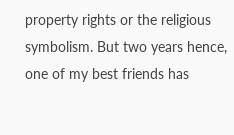property rights or the religious symbolism. But two years hence, one of my best friends has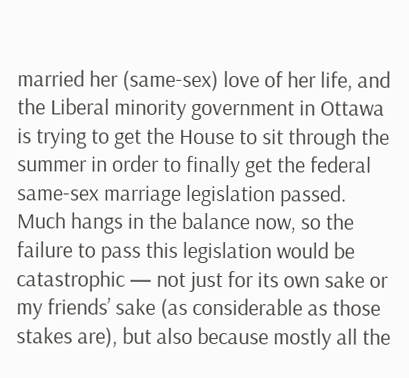married her (same-sex) love of her life, and the Liberal minority government in Ottawa is trying to get the House to sit through the summer in order to finally get the federal same-sex marriage legislation passed. Much hangs in the balance now, so the failure to pass this legislation would be catastrophic — not just for its own sake or my friends’ sake (as considerable as those stakes are), but also because mostly all the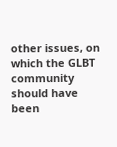other issues, on which the GLBT community should have been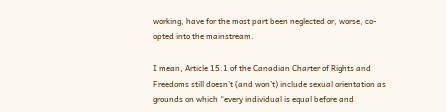working, have for the most part been neglected or, worse, co-opted into the mainstream.

I mean, Article 15.1 of the Canadian Charter of Rights and Freedoms still doesn’t (and won’t) include sexual orientation as grounds on which “every individual is equal before and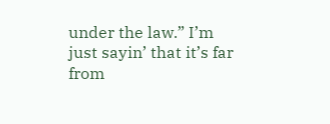under the law.” I’m just sayin’ that it’s far from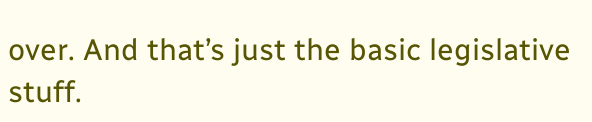over. And that’s just the basic legislative stuff.